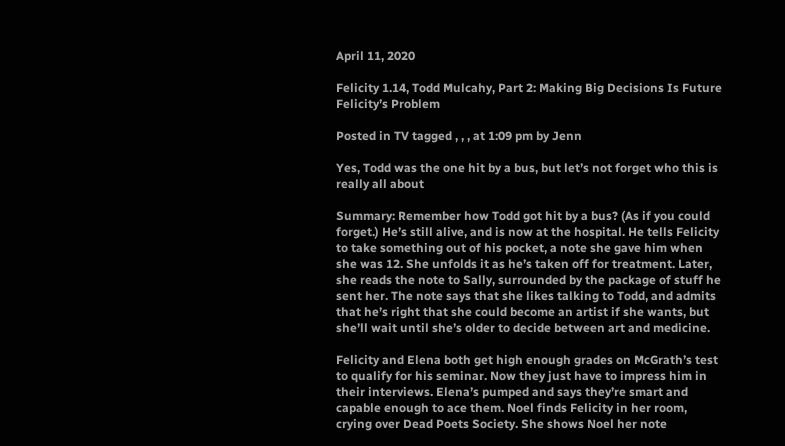April 11, 2020

Felicity 1.14, Todd Mulcahy, Part 2: Making Big Decisions Is Future Felicity’s Problem

Posted in TV tagged , , , at 1:09 pm by Jenn

Yes, Todd was the one hit by a bus, but let’s not forget who this is really all about

Summary: Remember how Todd got hit by a bus? (As if you could forget.) He’s still alive, and is now at the hospital. He tells Felicity to take something out of his pocket, a note she gave him when she was 12. She unfolds it as he’s taken off for treatment. Later, she reads the note to Sally, surrounded by the package of stuff he sent her. The note says that she likes talking to Todd, and admits that he’s right that she could become an artist if she wants, but she’ll wait until she’s older to decide between art and medicine.

Felicity and Elena both get high enough grades on McGrath’s test to qualify for his seminar. Now they just have to impress him in their interviews. Elena’s pumped and says they’re smart and capable enough to ace them. Noel finds Felicity in her room, crying over Dead Poets Society. She shows Noel her note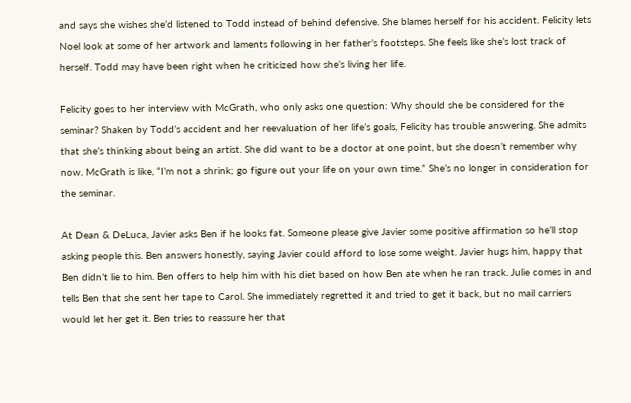and says she wishes she’d listened to Todd instead of behind defensive. She blames herself for his accident. Felicity lets Noel look at some of her artwork and laments following in her father’s footsteps. She feels like she’s lost track of herself. Todd may have been right when he criticized how she’s living her life.

Felicity goes to her interview with McGrath, who only asks one question: Why should she be considered for the seminar? Shaken by Todd’s accident and her reevaluation of her life’s goals, Felicity has trouble answering. She admits that she’s thinking about being an artist. She did want to be a doctor at one point, but she doesn’t remember why now. McGrath is like, “I’m not a shrink; go figure out your life on your own time.” She’s no longer in consideration for the seminar.

At Dean & DeLuca, Javier asks Ben if he looks fat. Someone please give Javier some positive affirmation so he’ll stop asking people this. Ben answers honestly, saying Javier could afford to lose some weight. Javier hugs him, happy that Ben didn’t lie to him. Ben offers to help him with his diet based on how Ben ate when he ran track. Julie comes in and tells Ben that she sent her tape to Carol. She immediately regretted it and tried to get it back, but no mail carriers would let her get it. Ben tries to reassure her that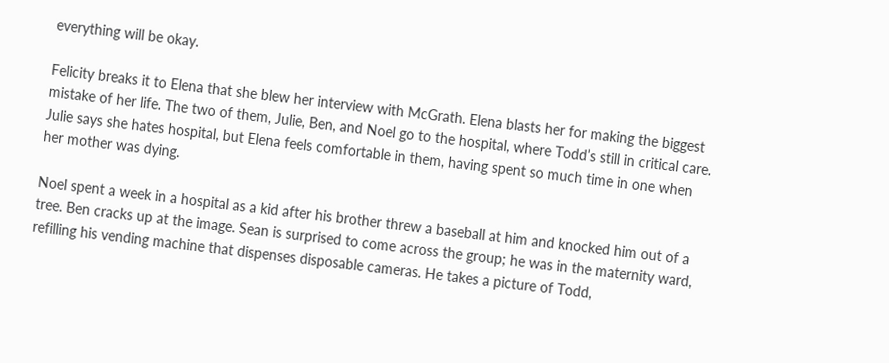everything will be okay.

Felicity breaks it to Elena that she blew her interview with McGrath. Elena blasts her for making the biggest mistake of her life. The two of them, Julie, Ben, and Noel go to the hospital, where Todd’s still in critical care. Julie says she hates hospital, but Elena feels comfortable in them, having spent so much time in one when her mother was dying.

Noel spent a week in a hospital as a kid after his brother threw a baseball at him and knocked him out of a tree. Ben cracks up at the image. Sean is surprised to come across the group; he was in the maternity ward, refilling his vending machine that dispenses disposable cameras. He takes a picture of Todd,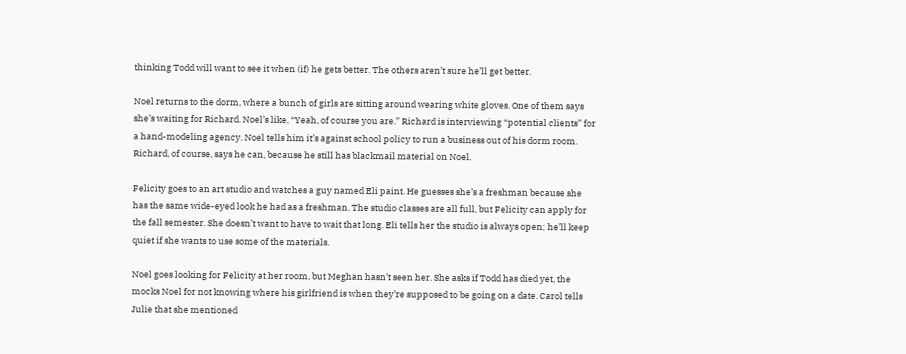thinking Todd will want to see it when (if) he gets better. The others aren’t sure he’ll get better.

Noel returns to the dorm, where a bunch of girls are sitting around wearing white gloves. One of them says she’s waiting for Richard. Noel’s like, “Yeah, of course you are.” Richard is interviewing “potential clients” for a hand-modeling agency. Noel tells him it’s against school policy to run a business out of his dorm room. Richard, of course, says he can, because he still has blackmail material on Noel.

Felicity goes to an art studio and watches a guy named Eli paint. He guesses she’s a freshman because she has the same wide-eyed look he had as a freshman. The studio classes are all full, but Felicity can apply for the fall semester. She doesn’t want to have to wait that long. Eli tells her the studio is always open; he’ll keep quiet if she wants to use some of the materials.

Noel goes looking for Felicity at her room, but Meghan hasn’t seen her. She asks if Todd has died yet, the mocks Noel for not knowing where his girlfriend is when they’re supposed to be going on a date. Carol tells Julie that she mentioned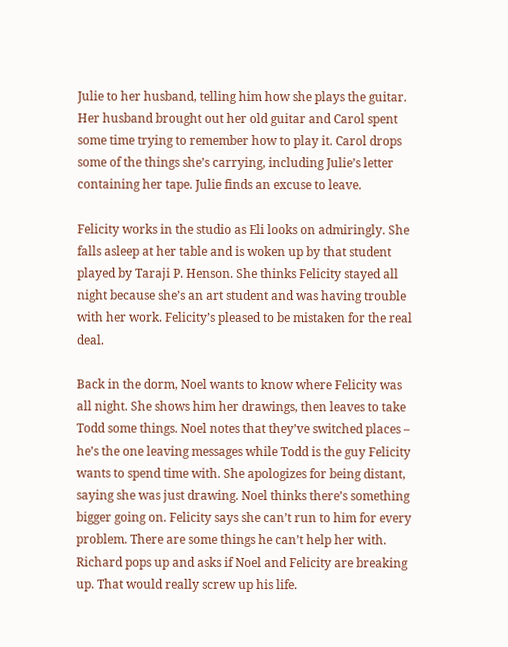Julie to her husband, telling him how she plays the guitar. Her husband brought out her old guitar and Carol spent some time trying to remember how to play it. Carol drops some of the things she’s carrying, including Julie’s letter containing her tape. Julie finds an excuse to leave.

Felicity works in the studio as Eli looks on admiringly. She falls asleep at her table and is woken up by that student played by Taraji P. Henson. She thinks Felicity stayed all night because she’s an art student and was having trouble with her work. Felicity’s pleased to be mistaken for the real deal.

Back in the dorm, Noel wants to know where Felicity was all night. She shows him her drawings, then leaves to take Todd some things. Noel notes that they’ve switched places – he’s the one leaving messages while Todd is the guy Felicity wants to spend time with. She apologizes for being distant, saying she was just drawing. Noel thinks there’s something bigger going on. Felicity says she can’t run to him for every problem. There are some things he can’t help her with. Richard pops up and asks if Noel and Felicity are breaking up. That would really screw up his life.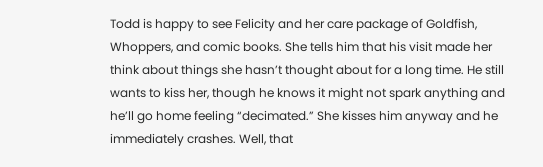Todd is happy to see Felicity and her care package of Goldfish, Whoppers, and comic books. She tells him that his visit made her think about things she hasn’t thought about for a long time. He still wants to kiss her, though he knows it might not spark anything and he’ll go home feeling “decimated.” She kisses him anyway and he immediately crashes. Well, that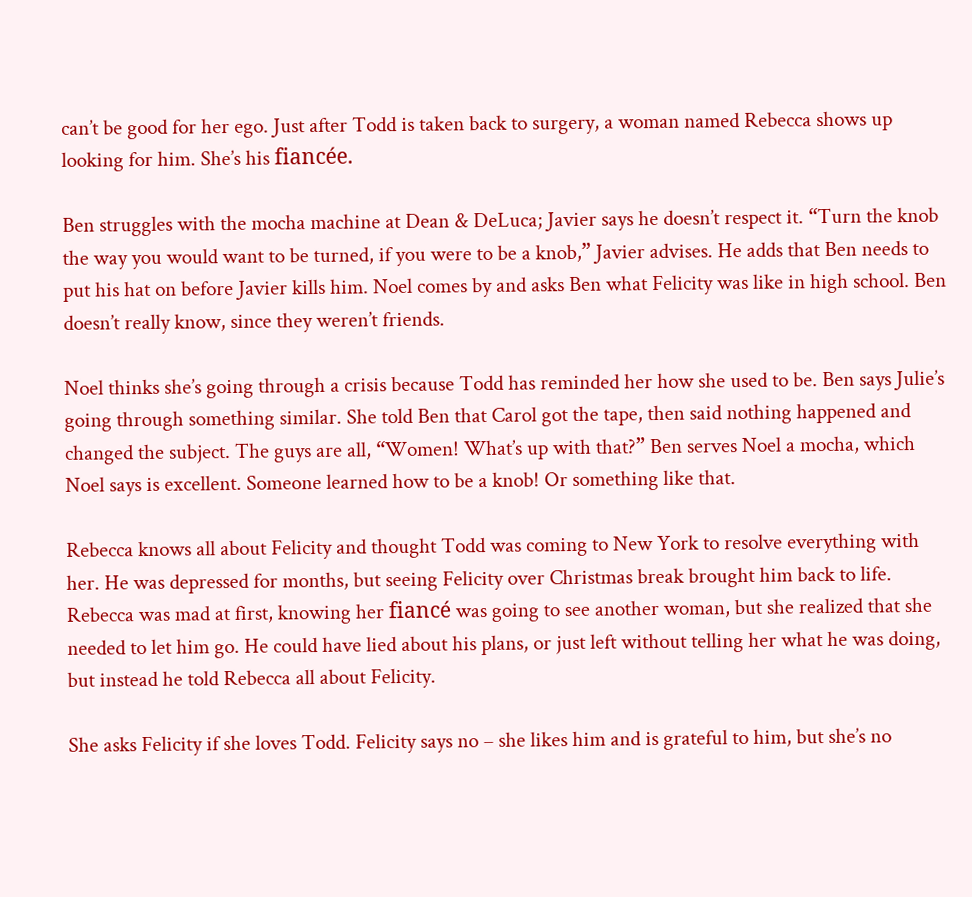can’t be good for her ego. Just after Todd is taken back to surgery, a woman named Rebecca shows up looking for him. She’s his fiancée.

Ben struggles with the mocha machine at Dean & DeLuca; Javier says he doesn’t respect it. “Turn the knob the way you would want to be turned, if you were to be a knob,” Javier advises. He adds that Ben needs to put his hat on before Javier kills him. Noel comes by and asks Ben what Felicity was like in high school. Ben doesn’t really know, since they weren’t friends.

Noel thinks she’s going through a crisis because Todd has reminded her how she used to be. Ben says Julie’s going through something similar. She told Ben that Carol got the tape, then said nothing happened and changed the subject. The guys are all, “Women! What’s up with that?” Ben serves Noel a mocha, which Noel says is excellent. Someone learned how to be a knob! Or something like that.

Rebecca knows all about Felicity and thought Todd was coming to New York to resolve everything with her. He was depressed for months, but seeing Felicity over Christmas break brought him back to life. Rebecca was mad at first, knowing her fiancé was going to see another woman, but she realized that she needed to let him go. He could have lied about his plans, or just left without telling her what he was doing, but instead he told Rebecca all about Felicity.

She asks Felicity if she loves Todd. Felicity says no – she likes him and is grateful to him, but she’s no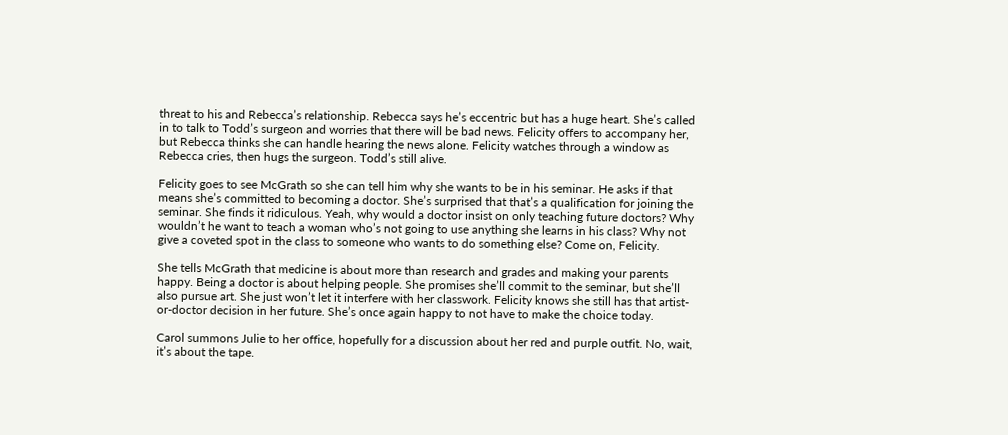threat to his and Rebecca’s relationship. Rebecca says he’s eccentric but has a huge heart. She’s called in to talk to Todd’s surgeon and worries that there will be bad news. Felicity offers to accompany her, but Rebecca thinks she can handle hearing the news alone. Felicity watches through a window as Rebecca cries, then hugs the surgeon. Todd’s still alive.

Felicity goes to see McGrath so she can tell him why she wants to be in his seminar. He asks if that means she’s committed to becoming a doctor. She’s surprised that that’s a qualification for joining the seminar. She finds it ridiculous. Yeah, why would a doctor insist on only teaching future doctors? Why wouldn’t he want to teach a woman who’s not going to use anything she learns in his class? Why not give a coveted spot in the class to someone who wants to do something else? Come on, Felicity.

She tells McGrath that medicine is about more than research and grades and making your parents happy. Being a doctor is about helping people. She promises she’ll commit to the seminar, but she’ll also pursue art. She just won’t let it interfere with her classwork. Felicity knows she still has that artist-or-doctor decision in her future. She’s once again happy to not have to make the choice today.

Carol summons Julie to her office, hopefully for a discussion about her red and purple outfit. No, wait, it’s about the tape.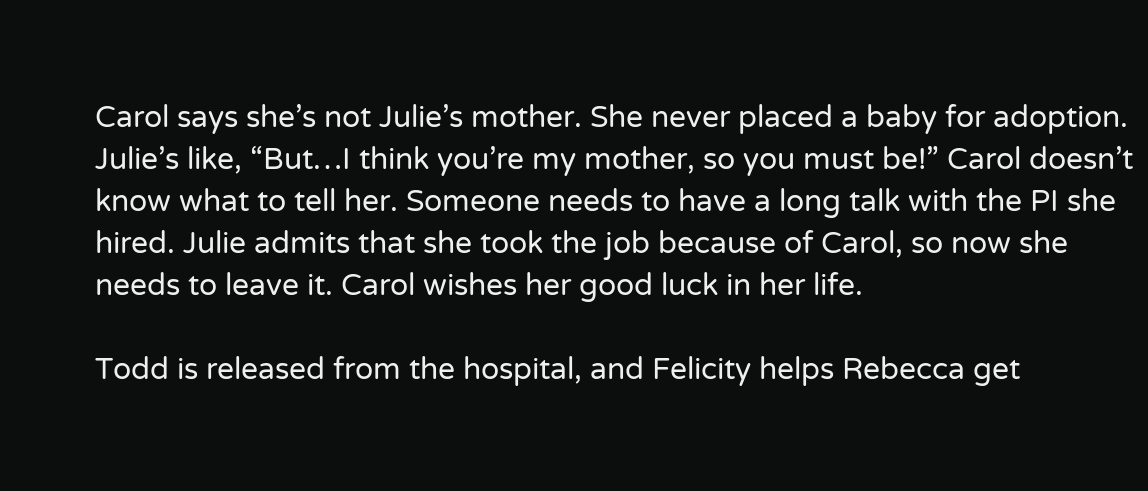Carol says she’s not Julie’s mother. She never placed a baby for adoption. Julie’s like, “But…I think you’re my mother, so you must be!” Carol doesn’t know what to tell her. Someone needs to have a long talk with the PI she hired. Julie admits that she took the job because of Carol, so now she needs to leave it. Carol wishes her good luck in her life.

Todd is released from the hospital, and Felicity helps Rebecca get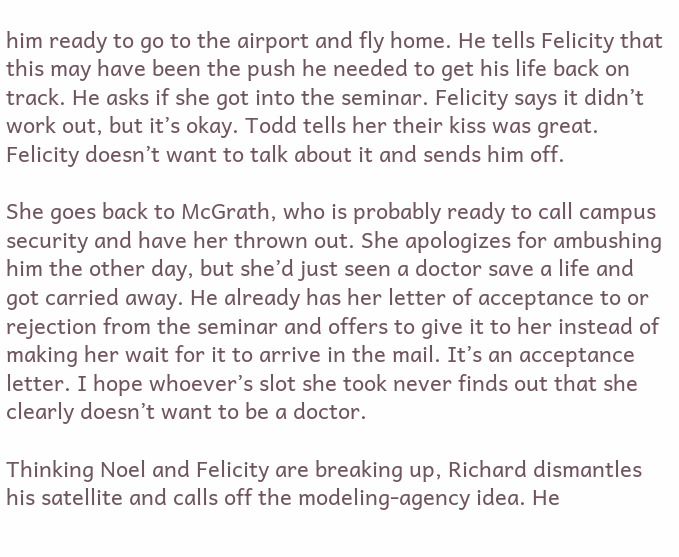him ready to go to the airport and fly home. He tells Felicity that this may have been the push he needed to get his life back on track. He asks if she got into the seminar. Felicity says it didn’t work out, but it’s okay. Todd tells her their kiss was great. Felicity doesn’t want to talk about it and sends him off.

She goes back to McGrath, who is probably ready to call campus security and have her thrown out. She apologizes for ambushing him the other day, but she’d just seen a doctor save a life and got carried away. He already has her letter of acceptance to or rejection from the seminar and offers to give it to her instead of making her wait for it to arrive in the mail. It’s an acceptance letter. I hope whoever’s slot she took never finds out that she clearly doesn’t want to be a doctor.

Thinking Noel and Felicity are breaking up, Richard dismantles his satellite and calls off the modeling-agency idea. He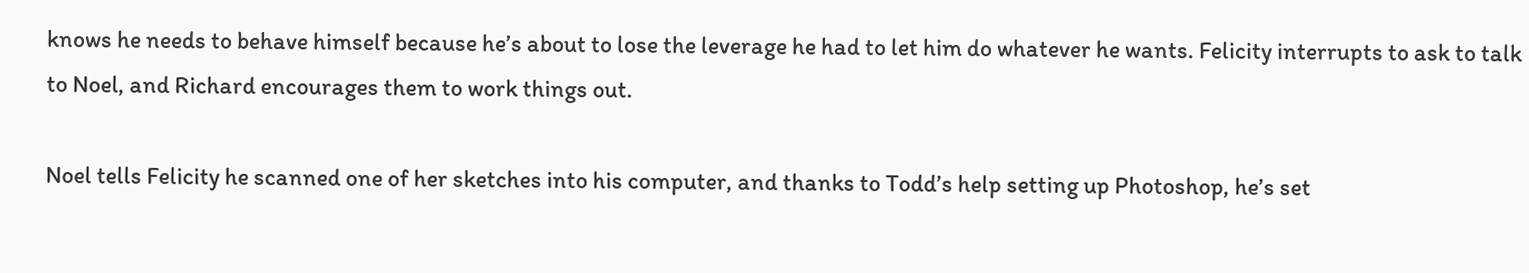knows he needs to behave himself because he’s about to lose the leverage he had to let him do whatever he wants. Felicity interrupts to ask to talk to Noel, and Richard encourages them to work things out.

Noel tells Felicity he scanned one of her sketches into his computer, and thanks to Todd’s help setting up Photoshop, he’s set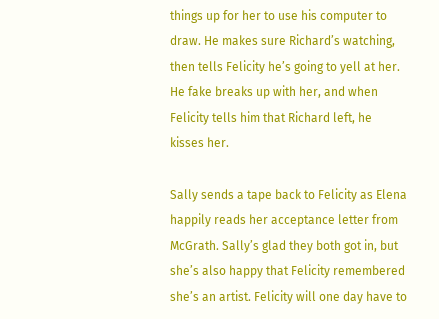things up for her to use his computer to draw. He makes sure Richard’s watching, then tells Felicity he’s going to yell at her. He fake breaks up with her, and when Felicity tells him that Richard left, he kisses her.

Sally sends a tape back to Felicity as Elena happily reads her acceptance letter from McGrath. Sally’s glad they both got in, but she’s also happy that Felicity remembered she’s an artist. Felicity will one day have to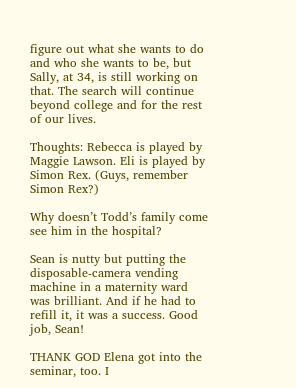figure out what she wants to do and who she wants to be, but Sally, at 34, is still working on that. The search will continue beyond college and for the rest of our lives.

Thoughts: Rebecca is played by Maggie Lawson. Eli is played by Simon Rex. (Guys, remember Simon Rex?)

Why doesn’t Todd’s family come see him in the hospital?

Sean is nutty but putting the disposable-camera vending machine in a maternity ward was brilliant. And if he had to refill it, it was a success. Good job, Sean!

THANK GOD Elena got into the seminar, too. I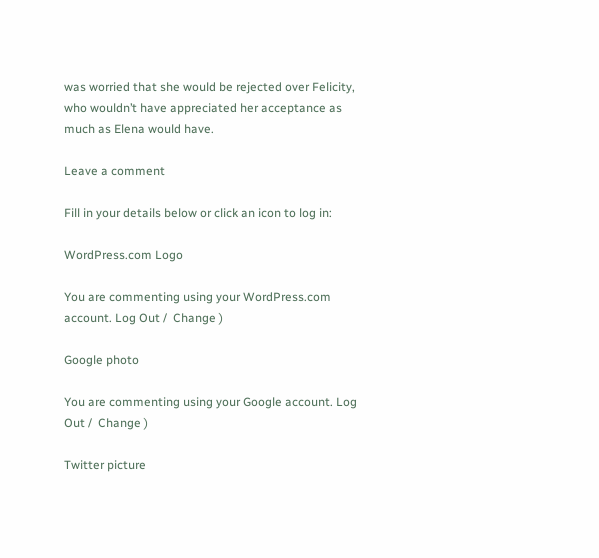was worried that she would be rejected over Felicity, who wouldn’t have appreciated her acceptance as much as Elena would have.

Leave a comment

Fill in your details below or click an icon to log in:

WordPress.com Logo

You are commenting using your WordPress.com account. Log Out /  Change )

Google photo

You are commenting using your Google account. Log Out /  Change )

Twitter picture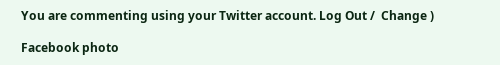You are commenting using your Twitter account. Log Out /  Change )

Facebook photo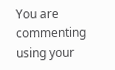You are commenting using your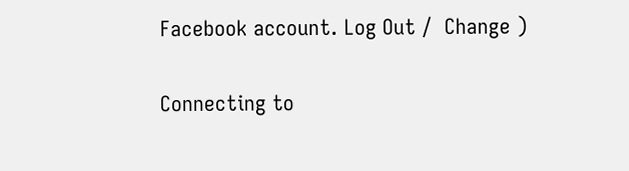Facebook account. Log Out /  Change )

Connecting to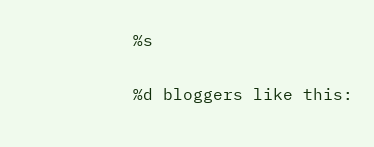%s

%d bloggers like this: